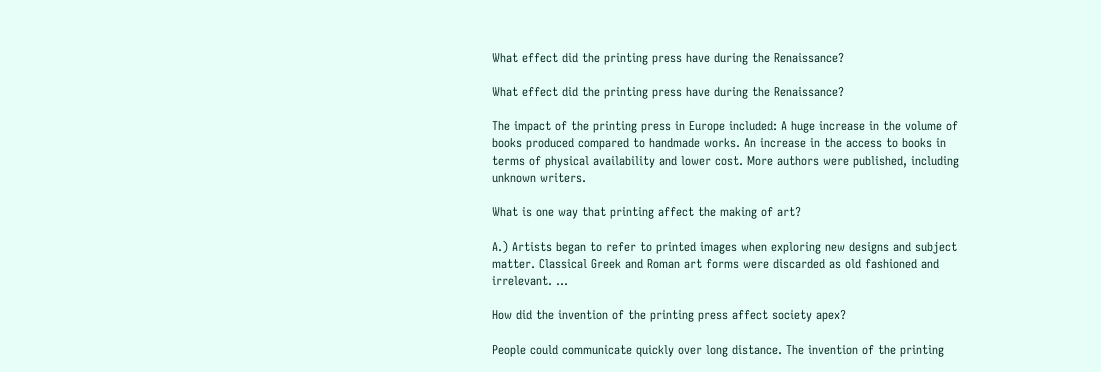What effect did the printing press have during the Renaissance?

What effect did the printing press have during the Renaissance?

The impact of the printing press in Europe included: A huge increase in the volume of books produced compared to handmade works. An increase in the access to books in terms of physical availability and lower cost. More authors were published, including unknown writers.

What is one way that printing affect the making of art?

A.) Artists began to refer to printed images when exploring new designs and subject matter. Classical Greek and Roman art forms were discarded as old fashioned and irrelevant. …

How did the invention of the printing press affect society apex?

People could communicate quickly over long distance. The invention of the printing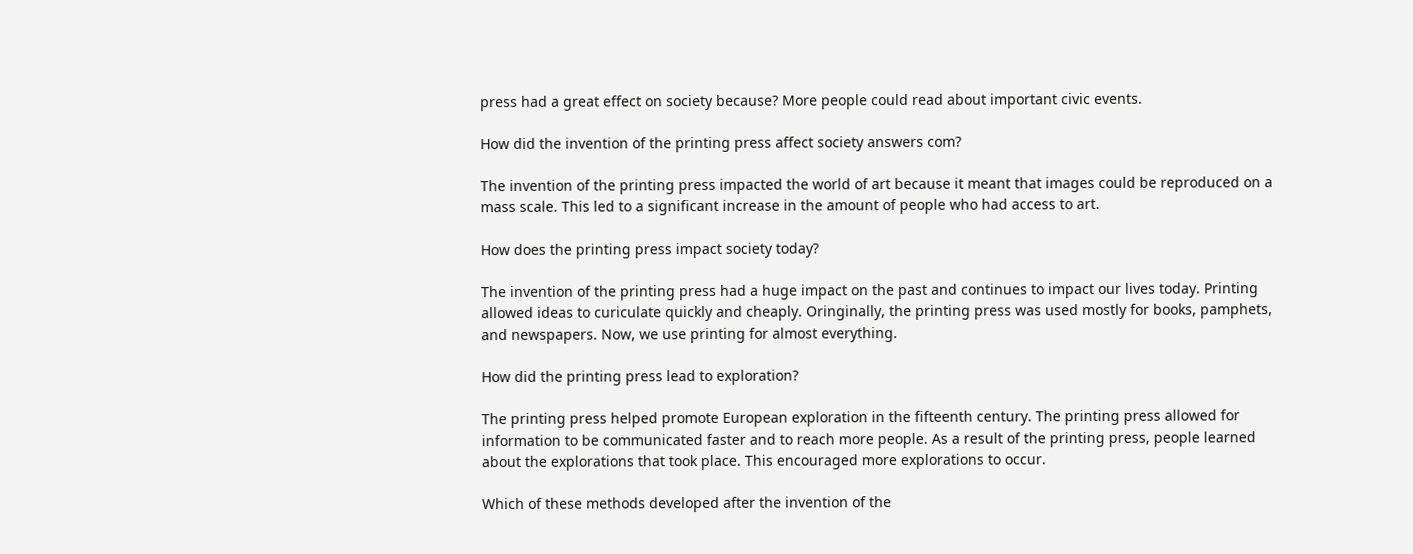press had a great effect on society because? More people could read about important civic events.

How did the invention of the printing press affect society answers com?

The invention of the printing press impacted the world of art because it meant that images could be reproduced on a mass scale. This led to a significant increase in the amount of people who had access to art.

How does the printing press impact society today?

The invention of the printing press had a huge impact on the past and continues to impact our lives today. Printing allowed ideas to curiculate quickly and cheaply. Oringinally, the printing press was used mostly for books, pamphets, and newspapers. Now, we use printing for almost everything.

How did the printing press lead to exploration?

The printing press helped promote European exploration in the fifteenth century. The printing press allowed for information to be communicated faster and to reach more people. As a result of the printing press, people learned about the explorations that took place. This encouraged more explorations to occur.

Which of these methods developed after the invention of the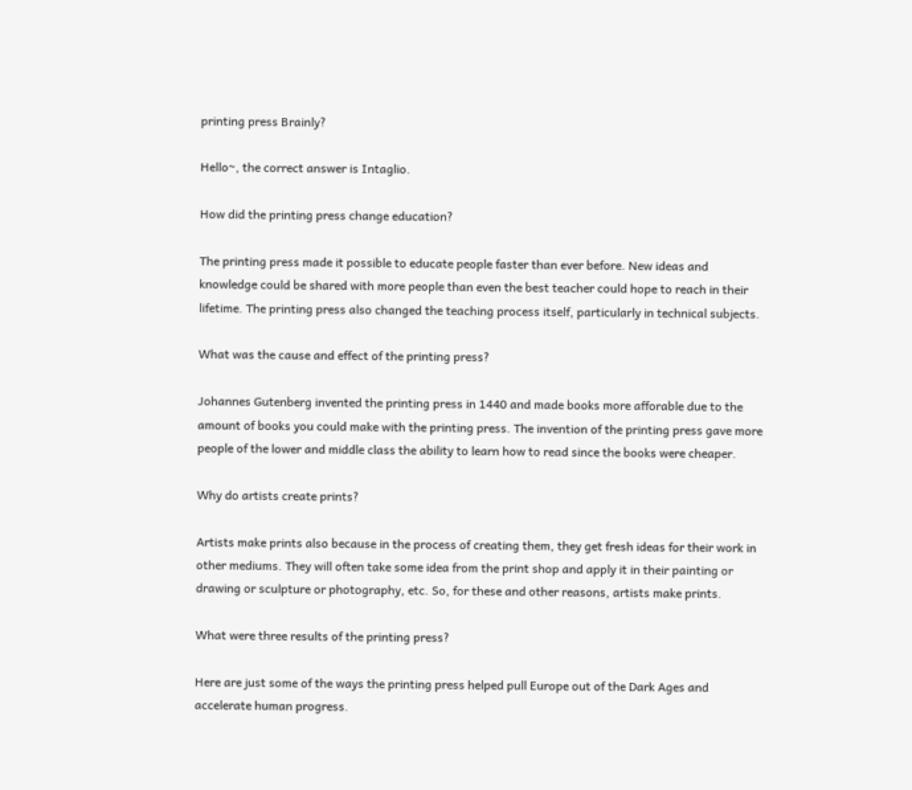printing press Brainly?

Hello~, the correct answer is Intaglio.

How did the printing press change education?

The printing press made it possible to educate people faster than ever before. New ideas and knowledge could be shared with more people than even the best teacher could hope to reach in their lifetime. The printing press also changed the teaching process itself, particularly in technical subjects.

What was the cause and effect of the printing press?

Johannes Gutenberg invented the printing press in 1440 and made books more afforable due to the amount of books you could make with the printing press. The invention of the printing press gave more people of the lower and middle class the ability to learn how to read since the books were cheaper.

Why do artists create prints?

Artists make prints also because in the process of creating them, they get fresh ideas for their work in other mediums. They will often take some idea from the print shop and apply it in their painting or drawing or sculpture or photography, etc. So, for these and other reasons, artists make prints.

What were three results of the printing press?

Here are just some of the ways the printing press helped pull Europe out of the Dark Ages and accelerate human progress.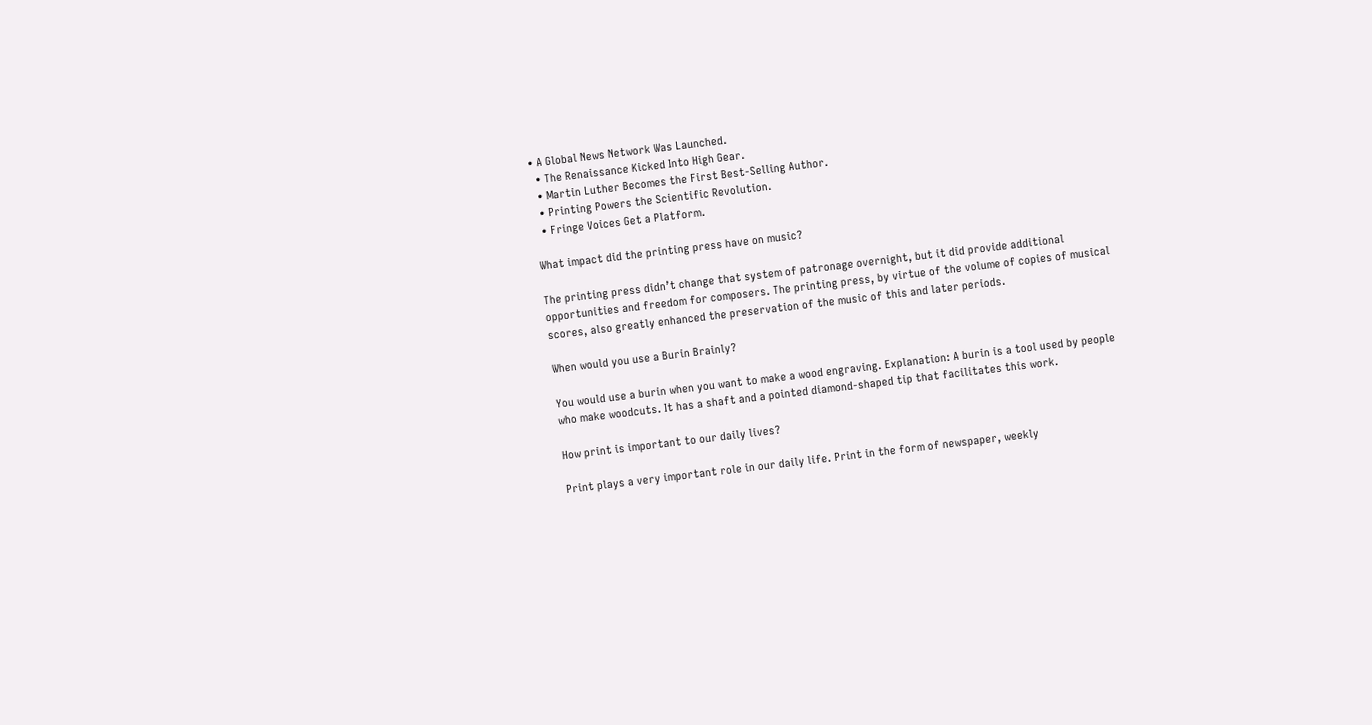• A Global News Network Was Launched.
  • The Renaissance Kicked Into High Gear.
  • Martin Luther Becomes the First Best-Selling Author.
  • Printing Powers the Scientific Revolution.
  • Fringe Voices Get a Platform.

What impact did the printing press have on music?

The printing press didn’t change that system of patronage overnight, but it did provide additional opportunities and freedom for composers. The printing press, by virtue of the volume of copies of musical scores, also greatly enhanced the preservation of the music of this and later periods.

When would you use a Burin Brainly?

You would use a burin when you want to make a wood engraving. Explanation: A burin is a tool used by people who make woodcuts. It has a shaft and a pointed diamond-shaped tip that facilitates this work.

How print is important to our daily lives?

Print plays a very important role in our daily life. Print in the form of newspaper, weekly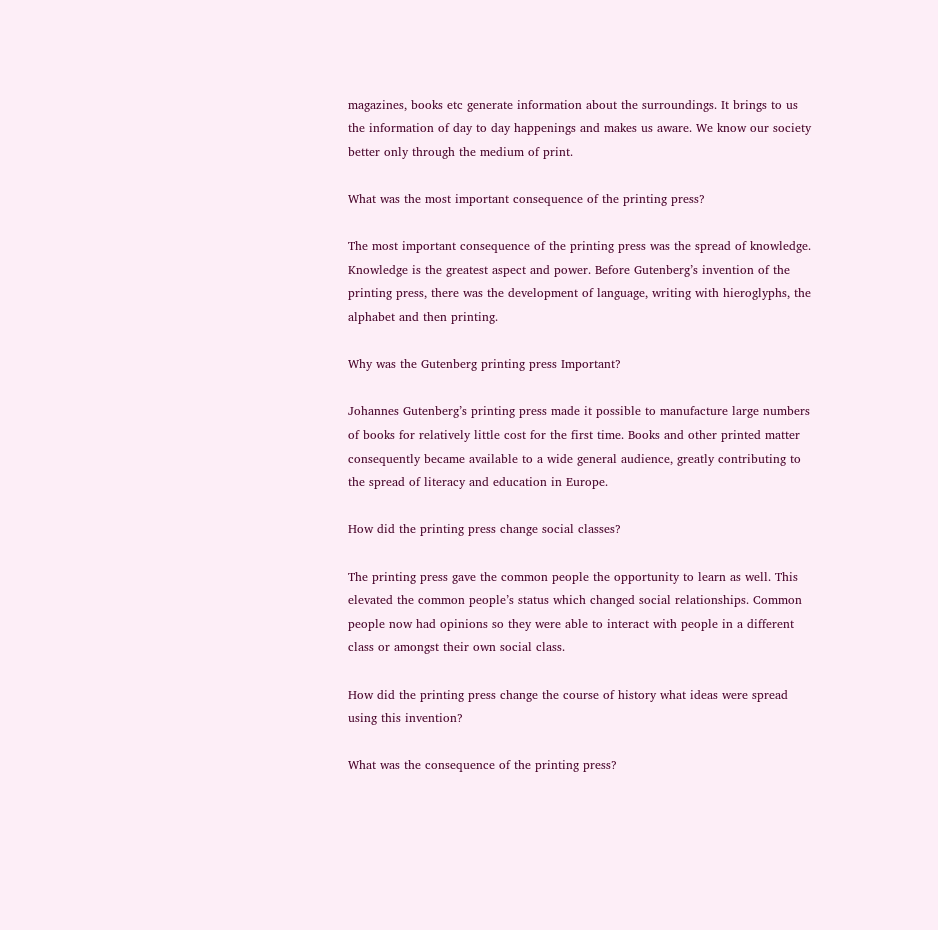magazines, books etc generate information about the surroundings. It brings to us the information of day to day happenings and makes us aware. We know our society better only through the medium of print.

What was the most important consequence of the printing press?

The most important consequence of the printing press was the spread of knowledge. Knowledge is the greatest aspect and power. Before Gutenberg’s invention of the printing press, there was the development of language, writing with hieroglyphs, the alphabet and then printing.

Why was the Gutenberg printing press Important?

Johannes Gutenberg’s printing press made it possible to manufacture large numbers of books for relatively little cost for the first time. Books and other printed matter consequently became available to a wide general audience, greatly contributing to the spread of literacy and education in Europe.

How did the printing press change social classes?

The printing press gave the common people the opportunity to learn as well. This elevated the common people’s status which changed social relationships. Common people now had opinions so they were able to interact with people in a different class or amongst their own social class.

How did the printing press change the course of history what ideas were spread using this invention?

What was the consequence of the printing press?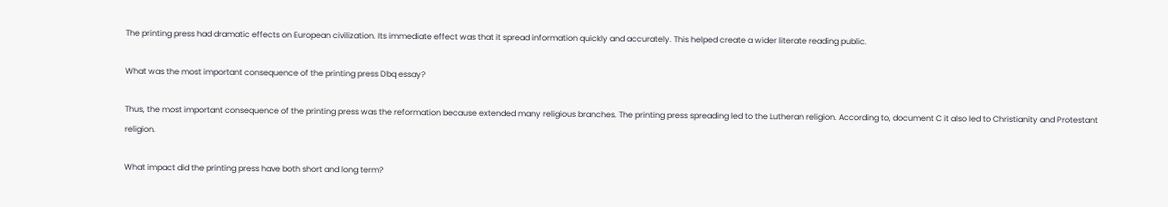The printing press had dramatic effects on European civilization. Its immediate effect was that it spread information quickly and accurately. This helped create a wider literate reading public.

What was the most important consequence of the printing press Dbq essay?

Thus, the most important consequence of the printing press was the reformation because extended many religious branches. The printing press spreading led to the Lutheran religion. According to, document C it also led to Christianity and Protestant religion.

What impact did the printing press have both short and long term?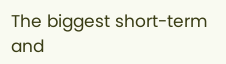The biggest short-term and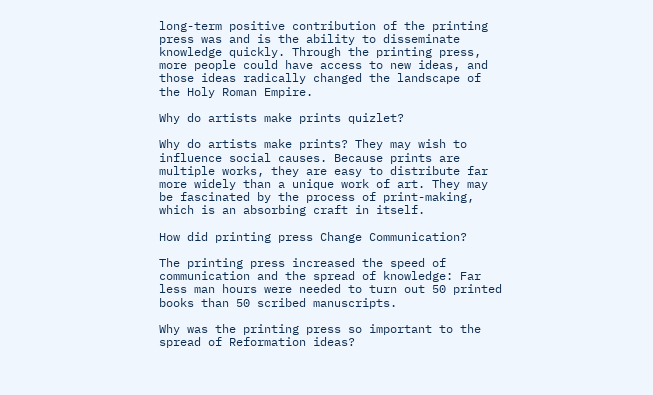long-term positive contribution of the printing press was and is the ability to disseminate knowledge quickly. Through the printing press, more people could have access to new ideas, and those ideas radically changed the landscape of the Holy Roman Empire.

Why do artists make prints quizlet?

Why do artists make prints? They may wish to influence social causes. Because prints are multiple works, they are easy to distribute far more widely than a unique work of art. They may be fascinated by the process of print-making, which is an absorbing craft in itself.

How did printing press Change Communication?

The printing press increased the speed of communication and the spread of knowledge: Far less man hours were needed to turn out 50 printed books than 50 scribed manuscripts.

Why was the printing press so important to the spread of Reformation ideas?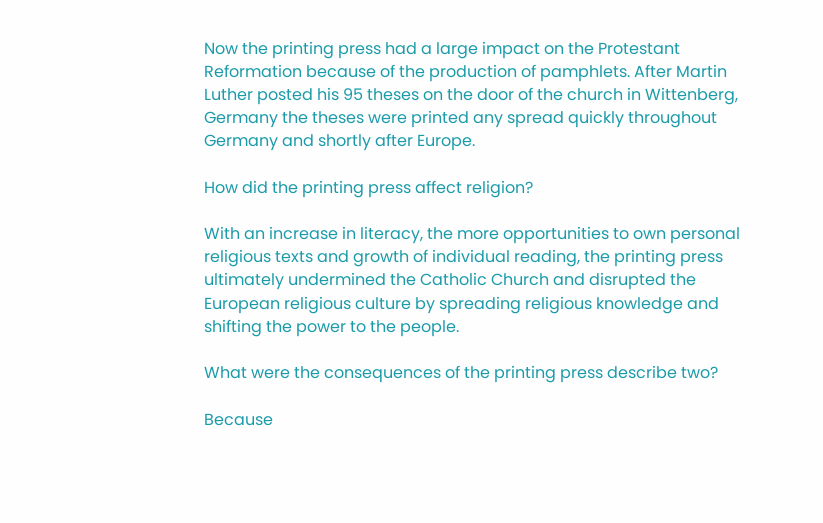Now the printing press had a large impact on the Protestant Reformation because of the production of pamphlets. After Martin Luther posted his 95 theses on the door of the church in Wittenberg, Germany the theses were printed any spread quickly throughout Germany and shortly after Europe.

How did the printing press affect religion?

With an increase in literacy, the more opportunities to own personal religious texts and growth of individual reading, the printing press ultimately undermined the Catholic Church and disrupted the European religious culture by spreading religious knowledge and shifting the power to the people.

What were the consequences of the printing press describe two?

Because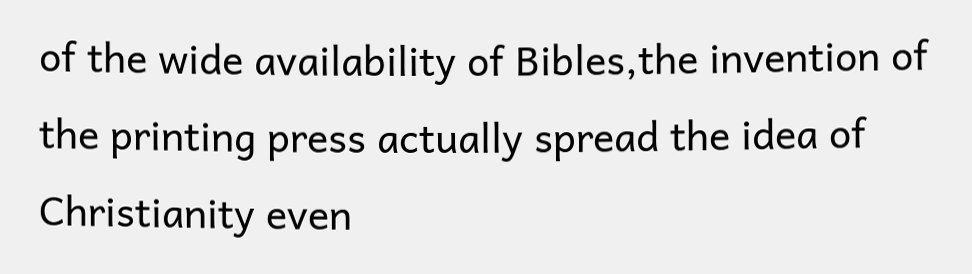of the wide availability of Bibles,the invention of the printing press actually spread the idea of Christianity even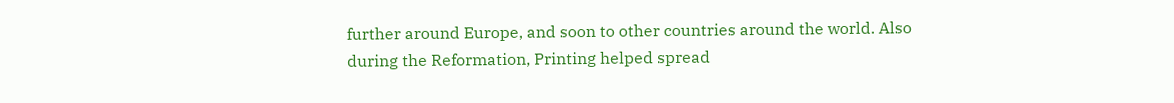further around Europe, and soon to other countries around the world. Also during the Reformation, Printing helped spread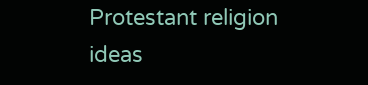Protestant religion ideas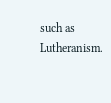such as Lutheranism.